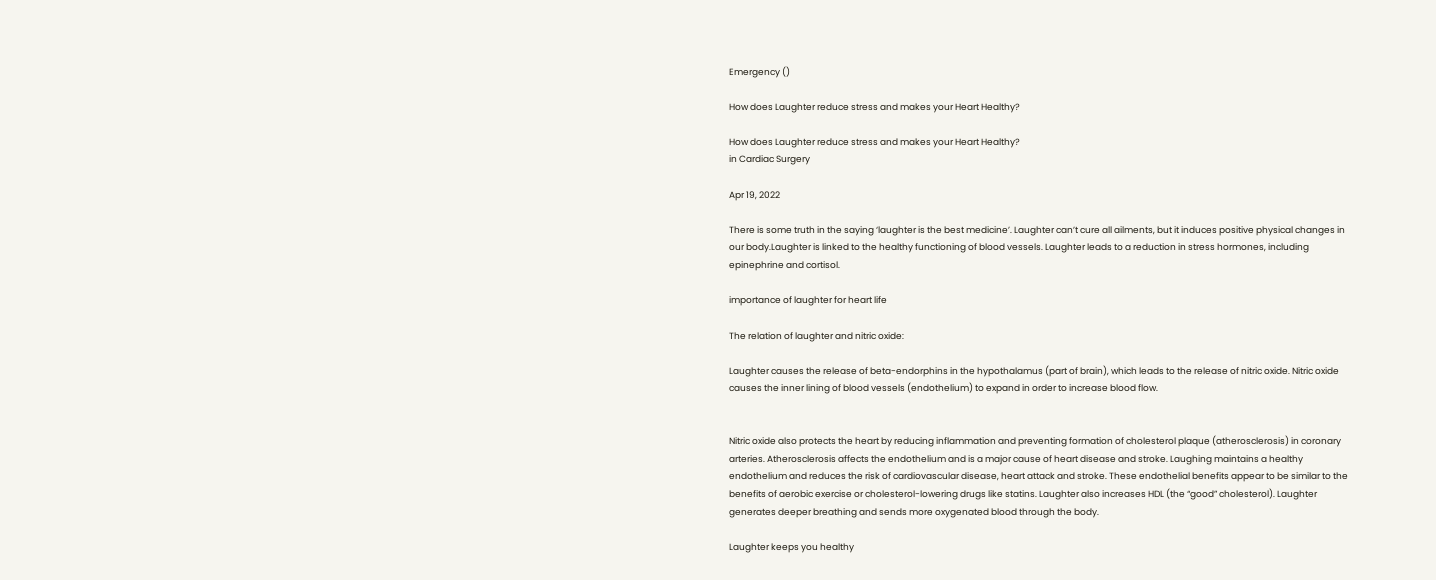Emergency ()

How does Laughter reduce stress and makes your Heart Healthy?

How does Laughter reduce stress and makes your Heart Healthy?
in Cardiac Surgery

Apr 19, 2022

There is some truth in the saying ‘laughter is the best medicine’. Laughter can’t cure all ailments, but it induces positive physical changes in our body.Laughter is linked to the healthy functioning of blood vessels. Laughter leads to a reduction in stress hormones, including epinephrine and cortisol.

importance of laughter for heart life

The relation of laughter and nitric oxide:

Laughter causes the release of beta-endorphins in the hypothalamus (part of brain), which leads to the release of nitric oxide. Nitric oxide causes the inner lining of blood vessels (endothelium) to expand in order to increase blood flow.


Nitric oxide also protects the heart by reducing inflammation and preventing formation of cholesterol plaque (atherosclerosis) in coronary arteries. Atherosclerosis affects the endothelium and is a major cause of heart disease and stroke. Laughing maintains a healthy endothelium and reduces the risk of cardiovascular disease, heart attack and stroke. These endothelial benefits appear to be similar to the benefits of aerobic exercise or cholesterol-lowering drugs like statins. Laughter also increases HDL (the “good” cholesterol). Laughter generates deeper breathing and sends more oxygenated blood through the body.

Laughter keeps you healthy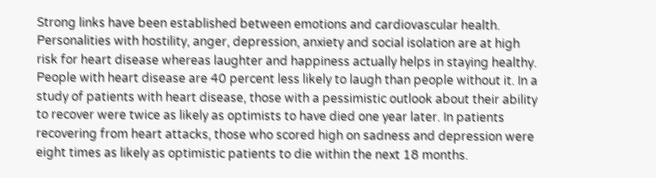Strong links have been established between emotions and cardiovascular health. Personalities with hostility, anger, depression, anxiety and social isolation are at high risk for heart disease whereas laughter and happiness actually helps in staying healthy. People with heart disease are 40 percent less likely to laugh than people without it. In a study of patients with heart disease, those with a pessimistic outlook about their ability to recover were twice as likely as optimists to have died one year later. In patients recovering from heart attacks, those who scored high on sadness and depression were eight times as likely as optimistic patients to die within the next 18 months.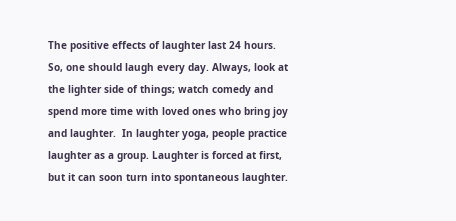The positive effects of laughter last 24 hours. So, one should laugh every day. Always, look at the lighter side of things; watch comedy and spend more time with loved ones who bring joy and laughter.  In laughter yoga, people practice laughter as a group. Laughter is forced at first, but it can soon turn into spontaneous laughter.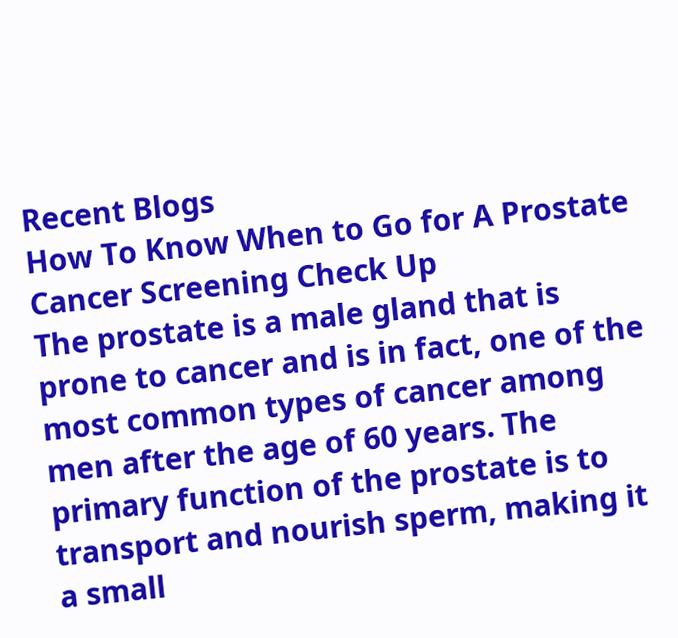Recent Blogs
How To Know When to Go for A Prostate Cancer Screening Check Up
The prostate is a male gland that is prone to cancer and is in fact, one of the most common types of cancer among men after the age of 60 years. The primary function of the prostate is to transport and nourish sperm, making it a small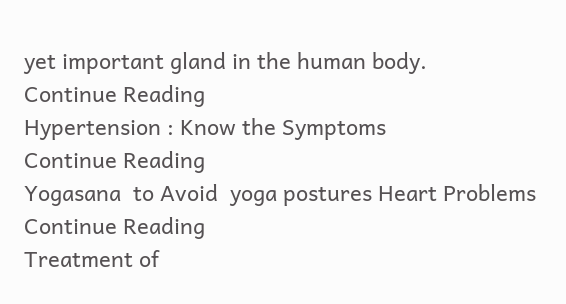yet important gland in the human body.
Continue Reading
Hypertension : Know the Symptoms
Continue Reading
Yogasana  to Avoid  yoga postures Heart Problems
Continue Reading
Treatment of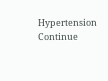Hypertension
Continue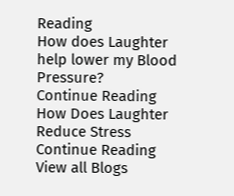Reading
How does Laughter help lower my Blood Pressure?
Continue Reading
How Does Laughter Reduce Stress
Continue Reading
View all Blogs